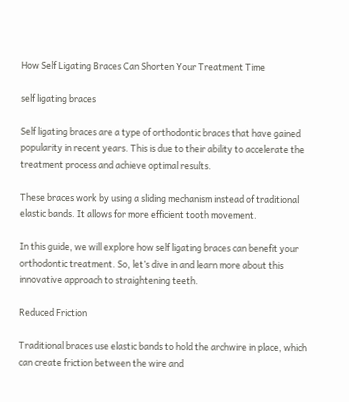How Self Ligating Braces Can Shorten Your Treatment Time

self ligating braces

Self ligating braces are a type of orthodontic braces that have gained popularity in recent years. This is due to their ability to accelerate the treatment process and achieve optimal results.

These braces work by using a sliding mechanism instead of traditional elastic bands. It allows for more efficient tooth movement.

In this guide, we will explore how self ligating braces can benefit your orthodontic treatment. So, let’s dive in and learn more about this innovative approach to straightening teeth.

Reduced Friction

Traditional braces use elastic bands to hold the archwire in place, which can create friction between the wire and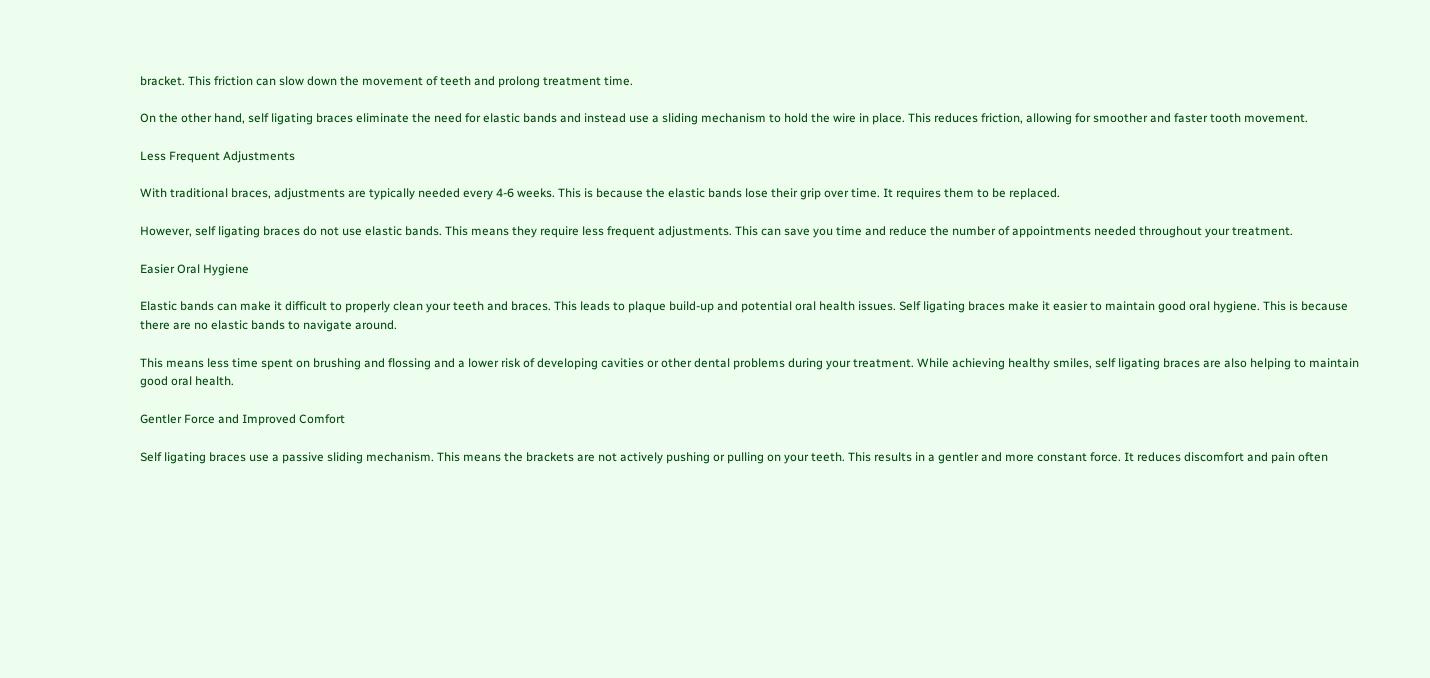bracket. This friction can slow down the movement of teeth and prolong treatment time.

On the other hand, self ligating braces eliminate the need for elastic bands and instead use a sliding mechanism to hold the wire in place. This reduces friction, allowing for smoother and faster tooth movement.

Less Frequent Adjustments

With traditional braces, adjustments are typically needed every 4-6 weeks. This is because the elastic bands lose their grip over time. It requires them to be replaced.

However, self ligating braces do not use elastic bands. This means they require less frequent adjustments. This can save you time and reduce the number of appointments needed throughout your treatment.

Easier Oral Hygiene

Elastic bands can make it difficult to properly clean your teeth and braces. This leads to plaque build-up and potential oral health issues. Self ligating braces make it easier to maintain good oral hygiene. This is because there are no elastic bands to navigate around.

This means less time spent on brushing and flossing and a lower risk of developing cavities or other dental problems during your treatment. While achieving healthy smiles, self ligating braces are also helping to maintain good oral health.

Gentler Force and Improved Comfort

Self ligating braces use a passive sliding mechanism. This means the brackets are not actively pushing or pulling on your teeth. This results in a gentler and more constant force. It reduces discomfort and pain often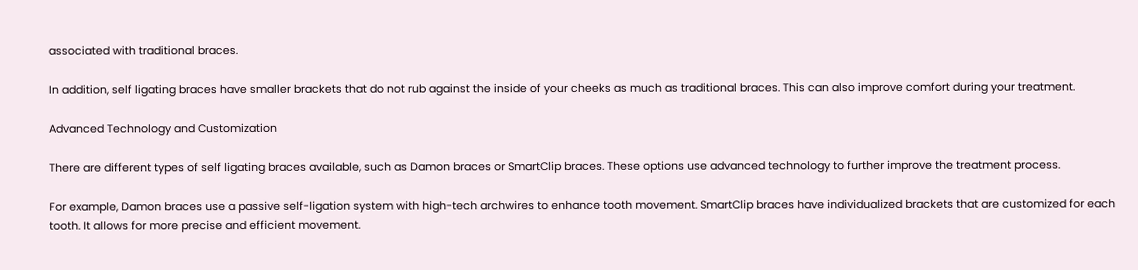associated with traditional braces.

In addition, self ligating braces have smaller brackets that do not rub against the inside of your cheeks as much as traditional braces. This can also improve comfort during your treatment.

Advanced Technology and Customization

There are different types of self ligating braces available, such as Damon braces or SmartClip braces. These options use advanced technology to further improve the treatment process.

For example, Damon braces use a passive self-ligation system with high-tech archwires to enhance tooth movement. SmartClip braces have individualized brackets that are customized for each tooth. It allows for more precise and efficient movement.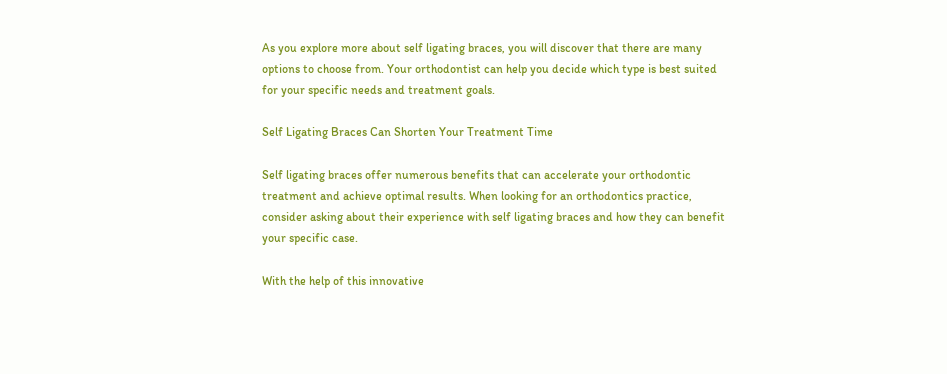As you explore more about self ligating braces, you will discover that there are many options to choose from. Your orthodontist can help you decide which type is best suited for your specific needs and treatment goals.

Self Ligating Braces Can Shorten Your Treatment Time

Self ligating braces offer numerous benefits that can accelerate your orthodontic treatment and achieve optimal results. When looking for an orthodontics practice, consider asking about their experience with self ligating braces and how they can benefit your specific case.

With the help of this innovative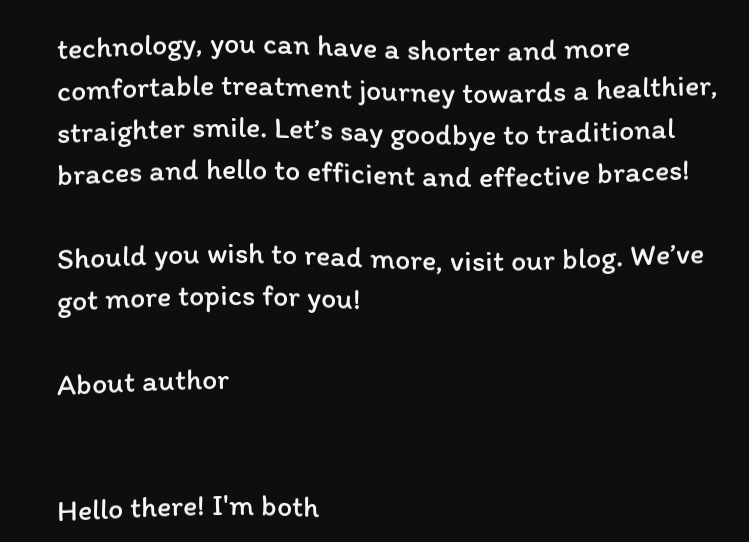technology, you can have a shorter and more comfortable treatment journey towards a healthier, straighter smile. Let’s say goodbye to traditional braces and hello to efficient and effective braces!

Should you wish to read more, visit our blog. We’ve got more topics for you!

About author


Hello there! I'm both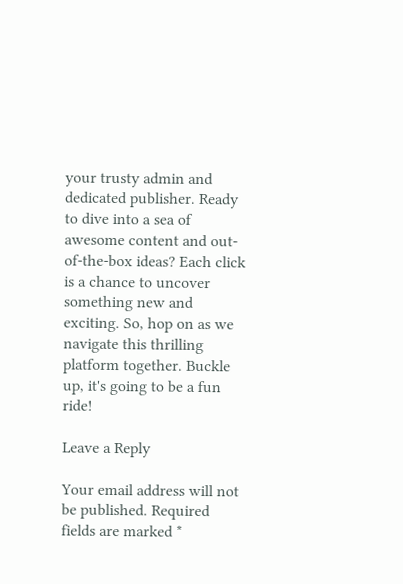your trusty admin and dedicated publisher. Ready to dive into a sea of awesome content and out-of-the-box ideas? Each click is a chance to uncover something new and exciting. So, hop on as we navigate this thrilling platform together. Buckle up, it's going to be a fun ride!

Leave a Reply

Your email address will not be published. Required fields are marked *